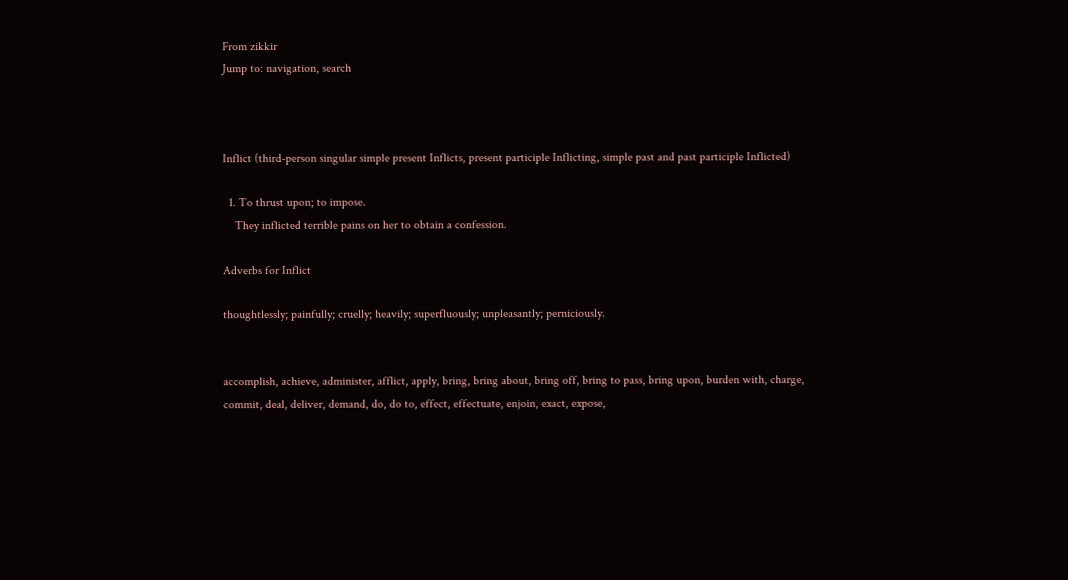From zikkir
Jump to: navigation, search



Inflict (third-person singular simple present Inflicts, present participle Inflicting, simple past and past participle Inflicted)

  1. To thrust upon; to impose.
    They inflicted terrible pains on her to obtain a confession.

Adverbs for Inflict

thoughtlessly; painfully; cruelly; heavily; superfluously; unpleasantly; perniciously.


accomplish, achieve, administer, afflict, apply, bring, bring about, bring off, bring to pass, bring upon, burden with, charge, commit, deal, deliver, demand, do, do to, effect, effectuate, enjoin, exact, expose,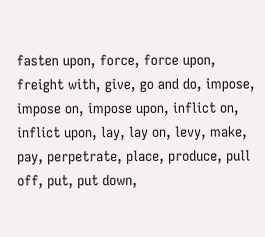fasten upon, force, force upon, freight with, give, go and do, impose, impose on, impose upon, inflict on, inflict upon, lay, lay on, levy, make, pay, perpetrate, place, produce, pull off, put, put down,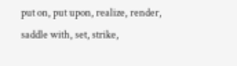put on, put upon, realize, render, saddle with, set, strike,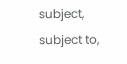subject, subject to,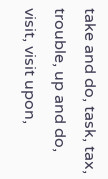take and do, task, tax, trouble, up and do, visit, visit upon,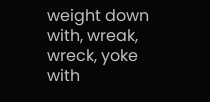weight down with, wreak, wreck, yoke with